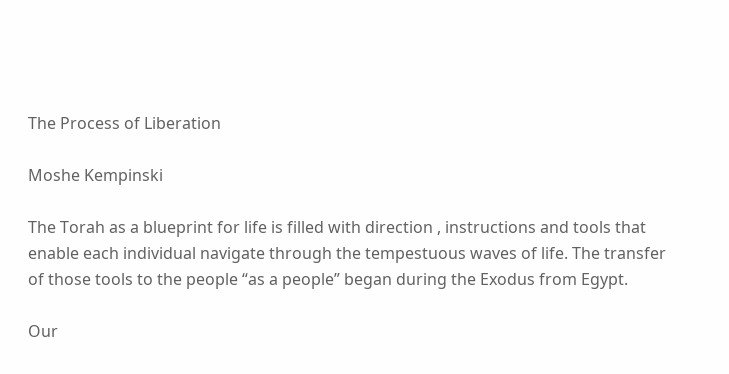The Process of Liberation

Moshe Kempinski

The Torah as a blueprint for life is filled with direction , instructions and tools that enable each individual navigate through the tempestuous waves of life. The transfer of those tools to the people “as a people” began during the Exodus from Egypt.

Our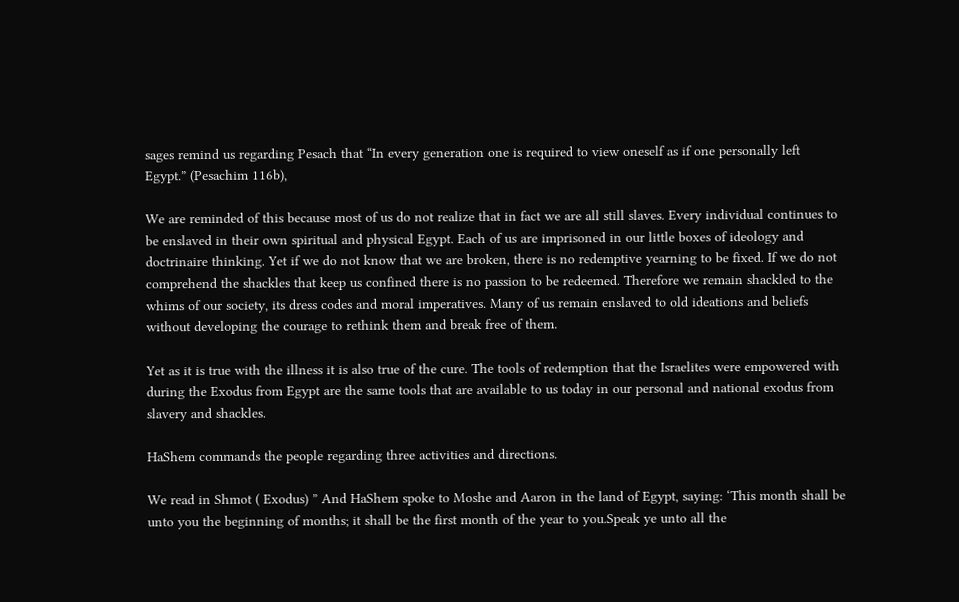sages remind us regarding Pesach that “In every generation one is required to view oneself as if one personally left Egypt.” (Pesachim 116b),

We are reminded of this because most of us do not realize that in fact we are all still slaves. Every individual continues to be enslaved in their own spiritual and physical Egypt. Each of us are imprisoned in our little boxes of ideology and doctrinaire thinking. Yet if we do not know that we are broken, there is no redemptive yearning to be fixed. If we do not comprehend the shackles that keep us confined there is no passion to be redeemed. Therefore we remain shackled to the whims of our society, its dress codes and moral imperatives. Many of us remain enslaved to old ideations and beliefs without developing the courage to rethink them and break free of them.

Yet as it is true with the illness it is also true of the cure. The tools of redemption that the Israelites were empowered with during the Exodus from Egypt are the same tools that are available to us today in our personal and national exodus from slavery and shackles.

HaShem commands the people regarding three activities and directions.

We read in Shmot ( Exodus) ” And HaShem spoke to Moshe and Aaron in the land of Egypt, saying: ‘This month shall be unto you the beginning of months; it shall be the first month of the year to you.Speak ye unto all the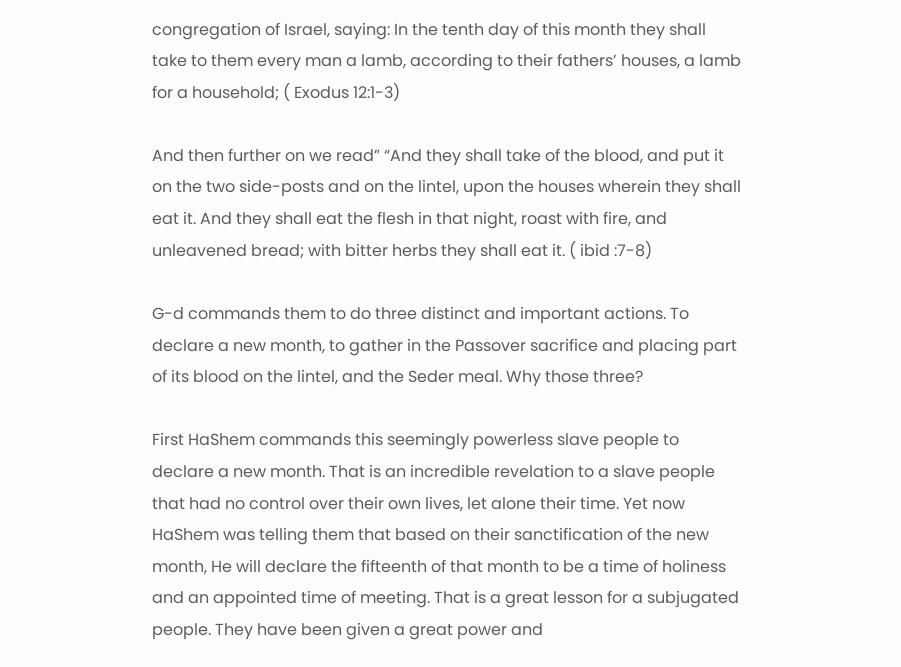congregation of Israel, saying: In the tenth day of this month they shall take to them every man a lamb, according to their fathers’ houses, a lamb for a household; ( Exodus 12:1-3)

And then further on we read” “And they shall take of the blood, and put it on the two side-posts and on the lintel, upon the houses wherein they shall eat it. And they shall eat the flesh in that night, roast with fire, and unleavened bread; with bitter herbs they shall eat it. ( ibid :7-8)

G-d commands them to do three distinct and important actions. To declare a new month, to gather in the Passover sacrifice and placing part of its blood on the lintel, and the Seder meal. Why those three?

First HaShem commands this seemingly powerless slave people to declare a new month. That is an incredible revelation to a slave people that had no control over their own lives, let alone their time. Yet now HaShem was telling them that based on their sanctification of the new month, He will declare the fifteenth of that month to be a time of holiness and an appointed time of meeting. That is a great lesson for a subjugated people. They have been given a great power and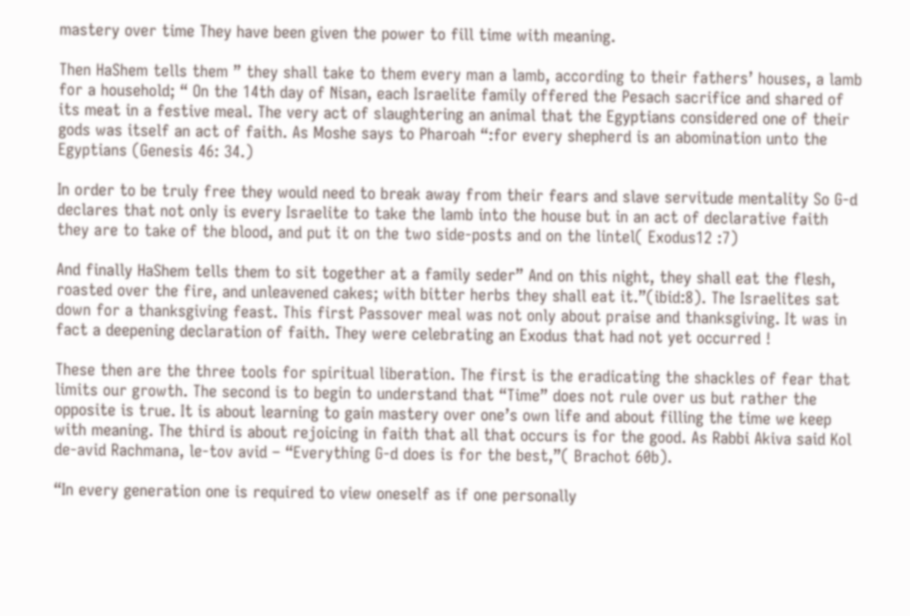mastery over time They have been given the power to fill time with meaning.

Then HaShem tells them ” they shall take to them every man a lamb, according to their fathers’ houses, a lamb for a household; “ On the 14th day of Nisan, each Israelite family offered the Pesach sacrifice and shared of its meat in a festive meal. The very act of slaughtering an animal that the Egyptians considered one of their gods was itself an act of faith. As Moshe says to Pharoah “:for every shepherd is an abomination unto the Egyptians (Genesis 46: 34.)

In order to be truly free they would need to break away from their fears and slave servitude mentality So G-d declares that not only is every Israelite to take the lamb into the house but in an act of declarative faith they are to take of the blood, and put it on the two side-posts and on the lintel( Exodus12 :7)

And finally HaShem tells them to sit together at a family seder” And on this night, they shall eat the flesh, roasted over the fire, and unleavened cakes; with bitter herbs they shall eat it.”(ibid:8). The Israelites sat down for a thanksgiving feast. This first Passover meal was not only about praise and thanksgiving. It was in fact a deepening declaration of faith. They were celebrating an Exodus that had not yet occurred !

These then are the three tools for spiritual liberation. The first is the eradicating the shackles of fear that limits our growth. The second is to begin to understand that “Time” does not rule over us but rather the opposite is true. It is about learning to gain mastery over one’s own life and about filling the time we keep with meaning. The third is about rejoicing in faith that all that occurs is for the good. As Rabbi Akiva said Kol de-avid Rachmana, le-tov avid – “Everything G-d does is for the best,”( Brachot 60b).

“In every generation one is required to view oneself as if one personally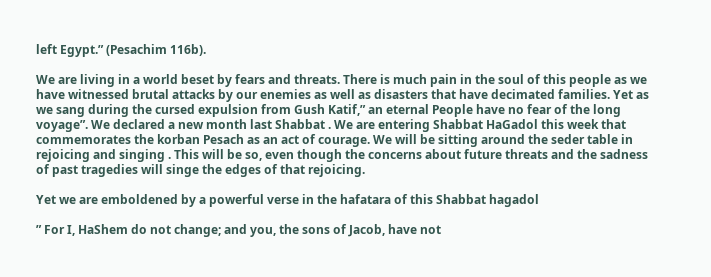left Egypt.” (Pesachim 116b).

We are living in a world beset by fears and threats. There is much pain in the soul of this people as we have witnessed brutal attacks by our enemies as well as disasters that have decimated families. Yet as we sang during the cursed expulsion from Gush Katif,” an eternal People have no fear of the long voyage”. We declared a new month last Shabbat . We are entering Shabbat HaGadol this week that commemorates the korban Pesach as an act of courage. We will be sitting around the seder table in rejoicing and singing . This will be so, even though the concerns about future threats and the sadness of past tragedies will singe the edges of that rejoicing.

Yet we are emboldened by a powerful verse in the hafatara of this Shabbat hagadol

” For I, HaShem do not change; and you, the sons of Jacob, have not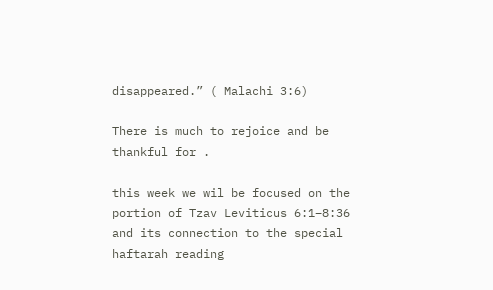disappeared.” ( Malachi 3:6)

There is much to rejoice and be thankful for .

this week we wil be focused on the portion of Tzav Leviticus 6:1–8:36 and its connection to the special haftarah reading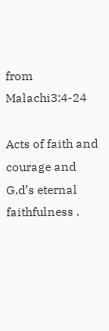from Malachi3:4-24

Acts of faith and courage and G.d’s eternal faithfulness .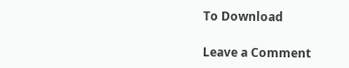To Download

Leave a Comment